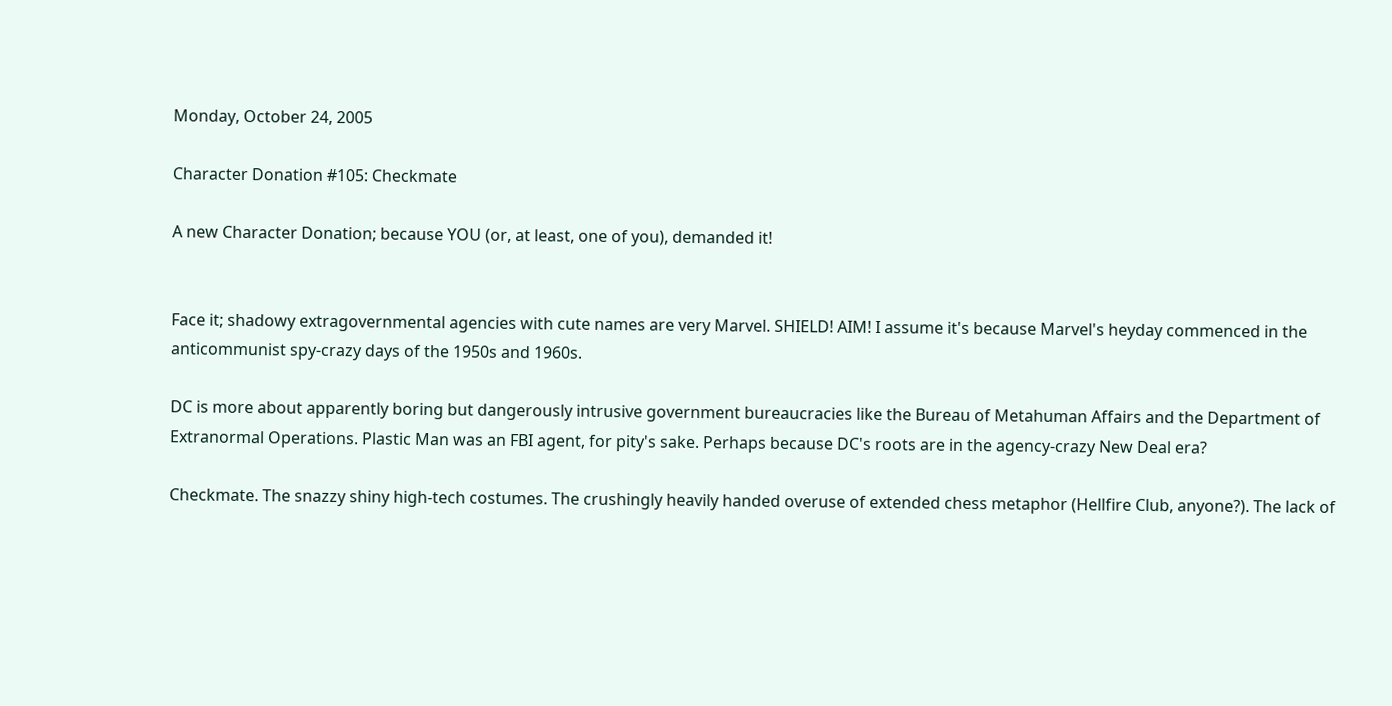Monday, October 24, 2005

Character Donation #105: Checkmate

A new Character Donation; because YOU (or, at least, one of you), demanded it!


Face it; shadowy extragovernmental agencies with cute names are very Marvel. SHIELD! AIM! I assume it's because Marvel's heyday commenced in the anticommunist spy-crazy days of the 1950s and 1960s.

DC is more about apparently boring but dangerously intrusive government bureaucracies like the Bureau of Metahuman Affairs and the Department of Extranormal Operations. Plastic Man was an FBI agent, for pity's sake. Perhaps because DC's roots are in the agency-crazy New Deal era?

Checkmate. The snazzy shiny high-tech costumes. The crushingly heavily handed overuse of extended chess metaphor (Hellfire Club, anyone?). The lack of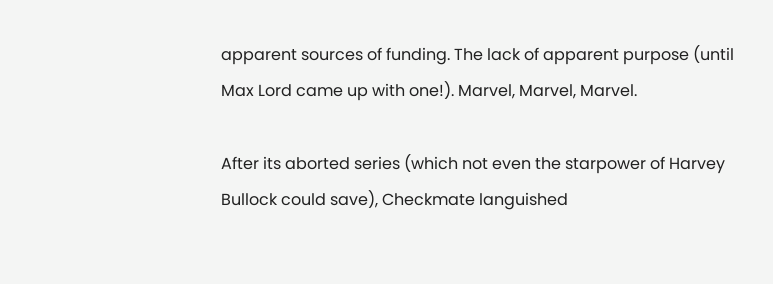apparent sources of funding. The lack of apparent purpose (until Max Lord came up with one!). Marvel, Marvel, Marvel.

After its aborted series (which not even the starpower of Harvey Bullock could save), Checkmate languished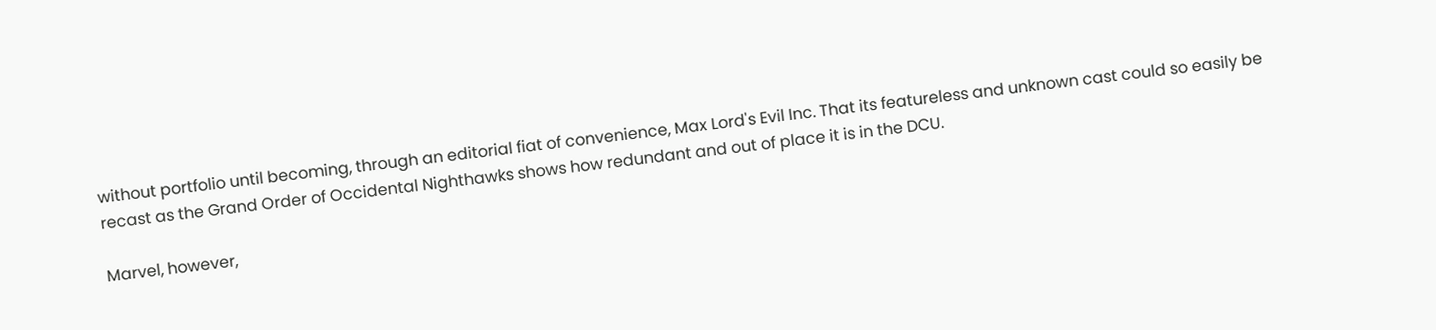without portfolio until becoming, through an editorial fiat of convenience, Max Lord's Evil Inc. That its featureless and unknown cast could so easily be recast as the Grand Order of Occidental Nighthawks shows how redundant and out of place it is in the DCU.

Marvel, however,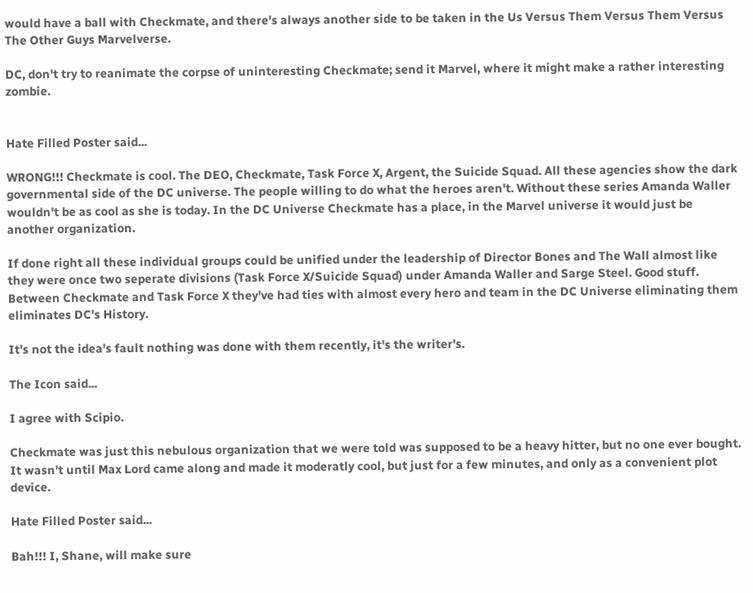would have a ball with Checkmate, and there's always another side to be taken in the Us Versus Them Versus Them Versus The Other Guys Marvelverse.

DC, don't try to reanimate the corpse of uninteresting Checkmate; send it Marvel, where it might make a rather interesting zombie.


Hate Filled Poster said...

WRONG!!! Checkmate is cool. The DEO, Checkmate, Task Force X, Argent, the Suicide Squad. All these agencies show the dark governmental side of the DC universe. The people willing to do what the heroes aren't. Without these series Amanda Waller wouldn't be as cool as she is today. In the DC Universe Checkmate has a place, in the Marvel universe it would just be another organization.

If done right all these individual groups could be unified under the leadership of Director Bones and The Wall almost like they were once two seperate divisions (Task Force X/Suicide Squad) under Amanda Waller and Sarge Steel. Good stuff. Between Checkmate and Task Force X they've had ties with almost every hero and team in the DC Universe eliminating them eliminates DC's History.

It's not the idea's fault nothing was done with them recently, it's the writer's.

The Icon said...

I agree with Scipio.

Checkmate was just this nebulous organization that we were told was supposed to be a heavy hitter, but no one ever bought. It wasn't until Max Lord came along and made it moderatly cool, but just for a few minutes, and only as a convenient plot device.

Hate Filled Poster said...

Bah!!! I, Shane, will make sure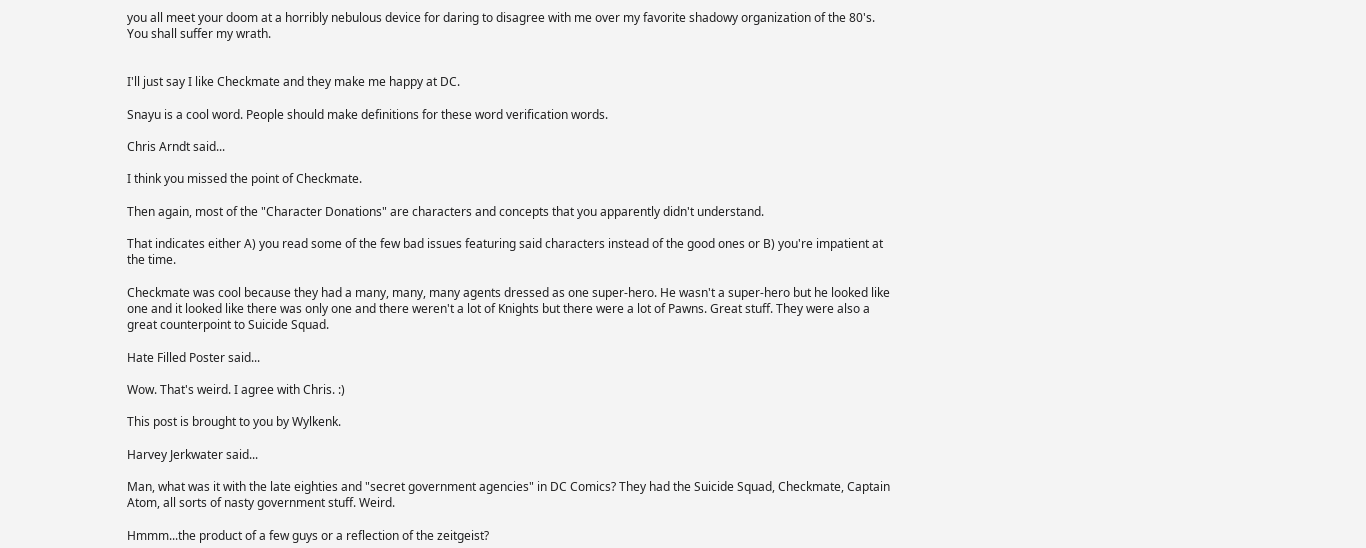you all meet your doom at a horribly nebulous device for daring to disagree with me over my favorite shadowy organization of the 80's. You shall suffer my wrath.


I'll just say I like Checkmate and they make me happy at DC.

Snayu is a cool word. People should make definitions for these word verification words.

Chris Arndt said...

I think you missed the point of Checkmate.

Then again, most of the "Character Donations" are characters and concepts that you apparently didn't understand.

That indicates either A) you read some of the few bad issues featuring said characters instead of the good ones or B) you're impatient at the time.

Checkmate was cool because they had a many, many, many agents dressed as one super-hero. He wasn't a super-hero but he looked like one and it looked like there was only one and there weren't a lot of Knights but there were a lot of Pawns. Great stuff. They were also a great counterpoint to Suicide Squad.

Hate Filled Poster said...

Wow. That's weird. I agree with Chris. :)

This post is brought to you by Wylkenk.

Harvey Jerkwater said...

Man, what was it with the late eighties and "secret government agencies" in DC Comics? They had the Suicide Squad, Checkmate, Captain Atom, all sorts of nasty government stuff. Weird.

Hmmm...the product of a few guys or a reflection of the zeitgeist?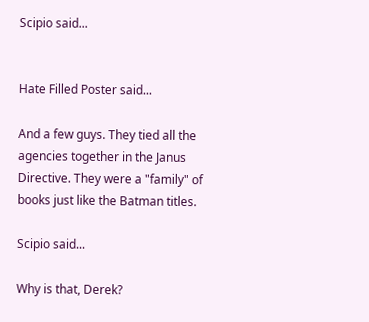Scipio said...


Hate Filled Poster said...

And a few guys. They tied all the agencies together in the Janus Directive. They were a "family" of books just like the Batman titles.

Scipio said...

Why is that, Derek?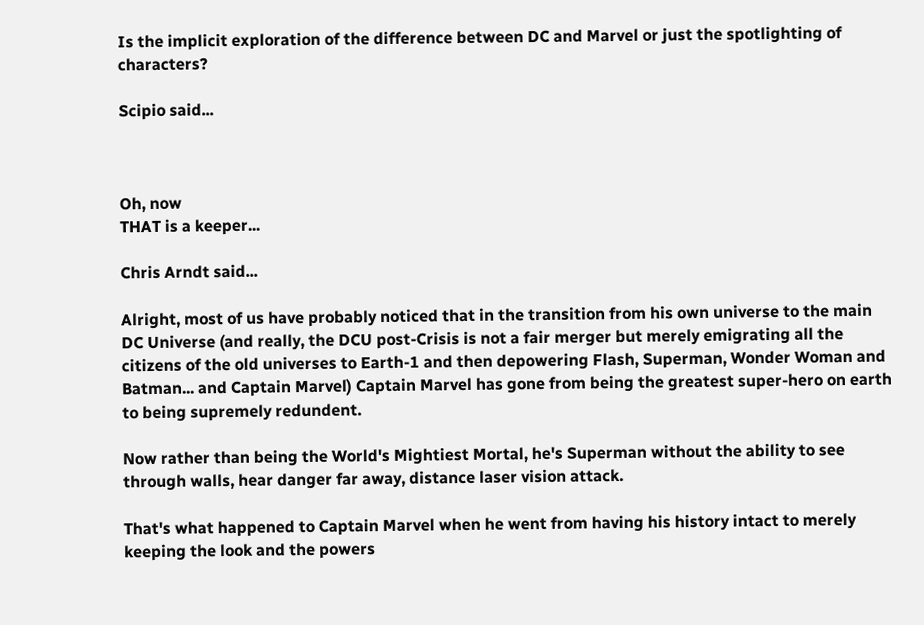Is the implicit exploration of the difference between DC and Marvel or just the spotlighting of characters?

Scipio said...



Oh, now
THAT is a keeper...

Chris Arndt said...

Alright, most of us have probably noticed that in the transition from his own universe to the main DC Universe (and really, the DCU post-Crisis is not a fair merger but merely emigrating all the citizens of the old universes to Earth-1 and then depowering Flash, Superman, Wonder Woman and Batman... and Captain Marvel) Captain Marvel has gone from being the greatest super-hero on earth to being supremely redundent.

Now rather than being the World's Mightiest Mortal, he's Superman without the ability to see through walls, hear danger far away, distance laser vision attack.

That's what happened to Captain Marvel when he went from having his history intact to merely keeping the look and the powers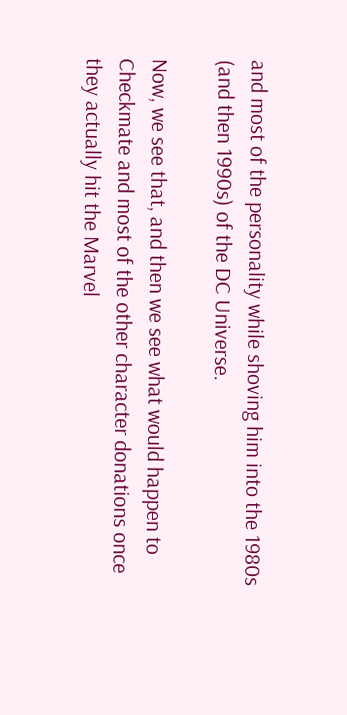and most of the personality while shoving him into the 1980s (and then 1990s) of the DC Universe.

Now, we see that, and then we see what would happen to Checkmate and most of the other character donations once they actually hit the Marvel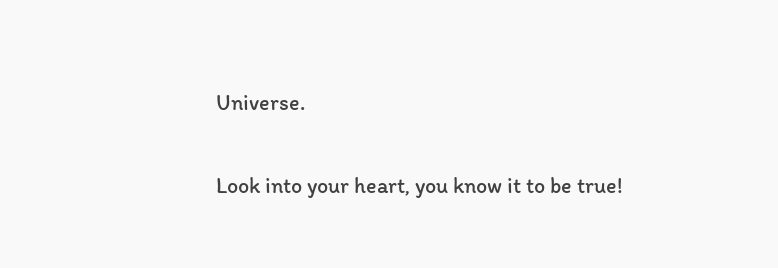Universe.

Look into your heart, you know it to be true!